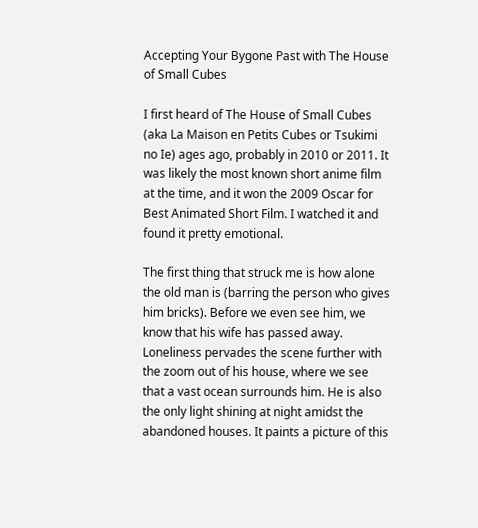Accepting Your Bygone Past with The House of Small Cubes

I first heard of The House of Small Cubes (aka La Maison en Petits Cubes or Tsukimi no Ie) ages ago, probably in 2010 or 2011. It was likely the most known short anime film at the time, and it won the 2009 Oscar for Best Animated Short Film. I watched it and found it pretty emotional.

The first thing that struck me is how alone the old man is (barring the person who gives him bricks). Before we even see him, we know that his wife has passed away. Loneliness pervades the scene further with the zoom out of his house, where we see that a vast ocean surrounds him. He is also the only light shining at night amidst the abandoned houses. It paints a picture of this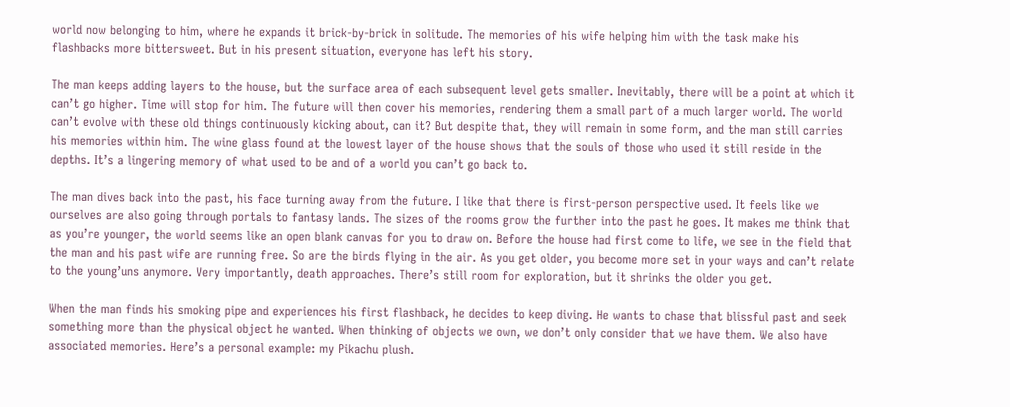world now belonging to him, where he expands it brick-by-brick in solitude. The memories of his wife helping him with the task make his flashbacks more bittersweet. But in his present situation, everyone has left his story.

The man keeps adding layers to the house, but the surface area of each subsequent level gets smaller. Inevitably, there will be a point at which it can’t go higher. Time will stop for him. The future will then cover his memories, rendering them a small part of a much larger world. The world can’t evolve with these old things continuously kicking about, can it? But despite that, they will remain in some form, and the man still carries his memories within him. The wine glass found at the lowest layer of the house shows that the souls of those who used it still reside in the depths. It’s a lingering memory of what used to be and of a world you can’t go back to.

The man dives back into the past, his face turning away from the future. I like that there is first-person perspective used. It feels like we ourselves are also going through portals to fantasy lands. The sizes of the rooms grow the further into the past he goes. It makes me think that as you’re younger, the world seems like an open blank canvas for you to draw on. Before the house had first come to life, we see in the field that the man and his past wife are running free. So are the birds flying in the air. As you get older, you become more set in your ways and can’t relate to the young’uns anymore. Very importantly, death approaches. There’s still room for exploration, but it shrinks the older you get.

When the man finds his smoking pipe and experiences his first flashback, he decides to keep diving. He wants to chase that blissful past and seek something more than the physical object he wanted. When thinking of objects we own, we don’t only consider that we have them. We also have associated memories. Here’s a personal example: my Pikachu plush.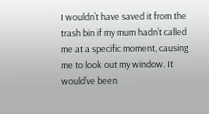I wouldn’t have saved it from the trash bin if my mum hadn’t called me at a specific moment, causing me to look out my window. It would’ve been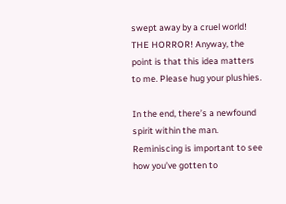swept away by a cruel world! THE HORROR! Anyway, the point is that this idea matters to me. Please hug your plushies.

In the end, there’s a newfound spirit within the man. Reminiscing is important to see how you’ve gotten to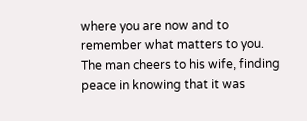where you are now and to remember what matters to you. The man cheers to his wife, finding peace in knowing that it was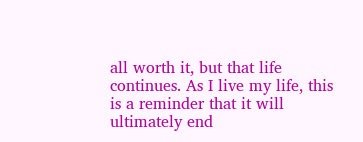all worth it, but that life continues. As I live my life, this is a reminder that it will ultimately end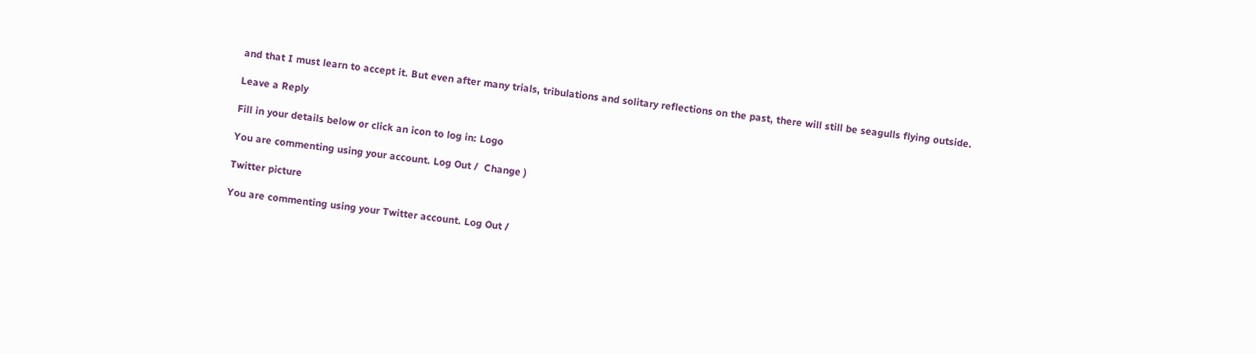and that I must learn to accept it. But even after many trials, tribulations and solitary reflections on the past, there will still be seagulls flying outside.

Leave a Reply

Fill in your details below or click an icon to log in: Logo

You are commenting using your account. Log Out /  Change )

Twitter picture

You are commenting using your Twitter account. Log Out /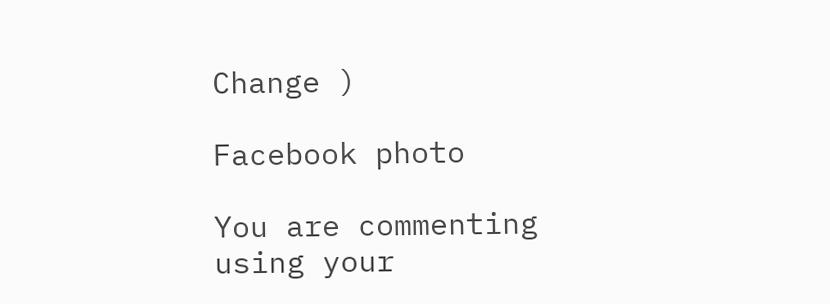Change )

Facebook photo

You are commenting using your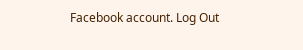Facebook account. Log Out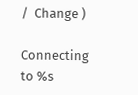/  Change )

Connecting to %s